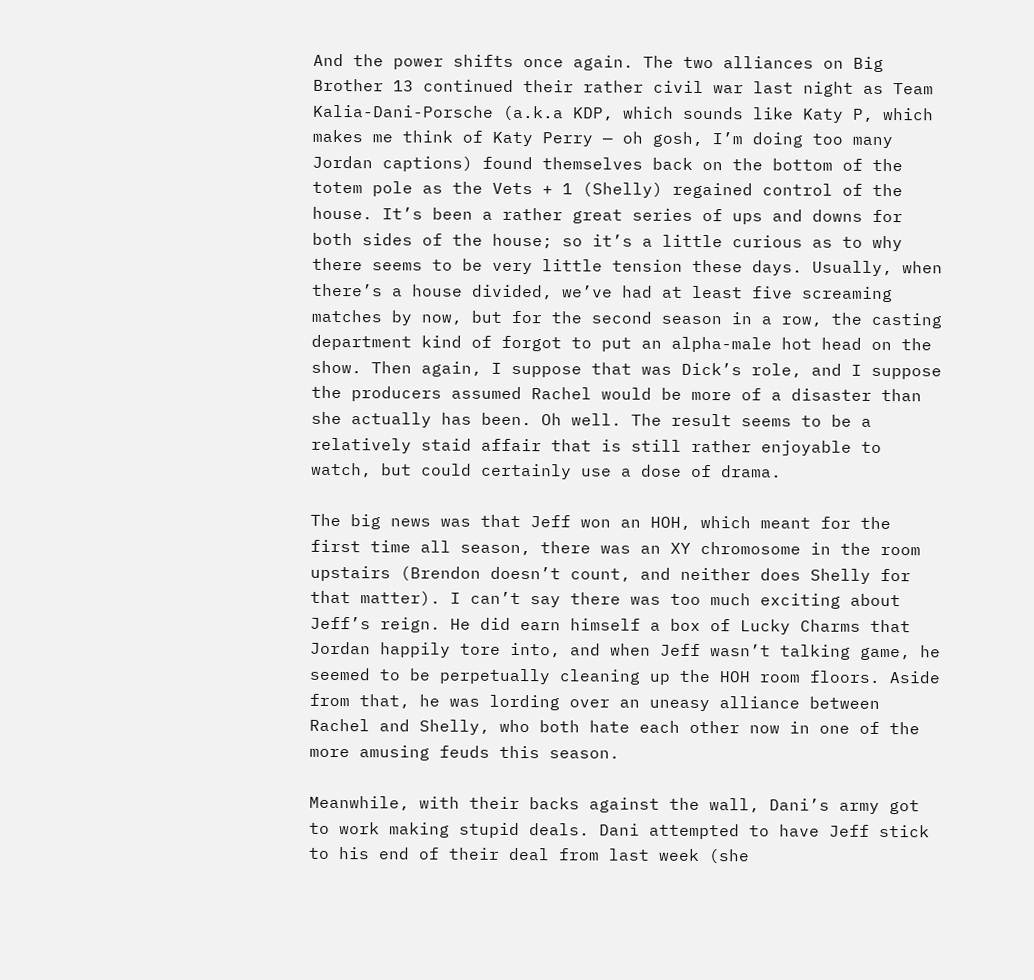And the power shifts once again. The two alliances on Big Brother 13 continued their rather civil war last night as Team Kalia-Dani-Porsche (a.k.a KDP, which sounds like Katy P, which makes me think of Katy Perry — oh gosh, I’m doing too many Jordan captions) found themselves back on the bottom of the totem pole as the Vets + 1 (Shelly) regained control of the house. It’s been a rather great series of ups and downs for both sides of the house; so it’s a little curious as to why there seems to be very little tension these days. Usually, when there’s a house divided, we’ve had at least five screaming matches by now, but for the second season in a row, the casting department kind of forgot to put an alpha-male hot head on the show. Then again, I suppose that was Dick’s role, and I suppose the producers assumed Rachel would be more of a disaster than she actually has been. Oh well. The result seems to be a relatively staid affair that is still rather enjoyable to watch, but could certainly use a dose of drama.

The big news was that Jeff won an HOH, which meant for the first time all season, there was an XY chromosome in the room upstairs (Brendon doesn’t count, and neither does Shelly for that matter). I can’t say there was too much exciting about Jeff’s reign. He did earn himself a box of Lucky Charms that Jordan happily tore into, and when Jeff wasn’t talking game, he seemed to be perpetually cleaning up the HOH room floors. Aside from that, he was lording over an uneasy alliance between Rachel and Shelly, who both hate each other now in one of the more amusing feuds this season.

Meanwhile, with their backs against the wall, Dani’s army got to work making stupid deals. Dani attempted to have Jeff stick to his end of their deal from last week (she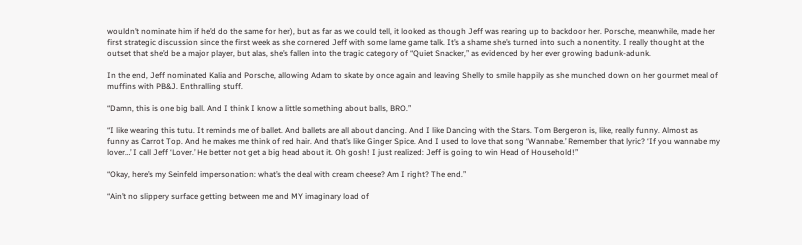wouldn’t nominate him if he’d do the same for her), but as far as we could tell, it looked as though Jeff was rearing up to backdoor her. Porsche, meanwhile, made her first strategic discussion since the first week as she cornered Jeff with some lame game talk. It’s a shame she’s turned into such a nonentity. I really thought at the outset that she’d be a major player, but alas, she’s fallen into the tragic category of “Quiet Snacker,” as evidenced by her ever growing badunk-adunk.

In the end, Jeff nominated Kalia and Porsche, allowing Adam to skate by once again and leaving Shelly to smile happily as she munched down on her gourmet meal of muffins with PB&J. Enthralling stuff.

“Damn, this is one big ball. And I think I know a little something about balls, BRO.”

“I like wearing this tutu. It reminds me of ballet. And ballets are all about dancing. And I like Dancing with the Stars. Tom Bergeron is, like, really funny. Almost as funny as Carrot Top. And he makes me think of red hair. And that’s like Ginger Spice. And I used to love that song ‘Wannabe.’ Remember that lyric? ‘If you wannabe my lover…’ I call Jeff ‘Lover.’ He better not get a big head about it. Oh gosh! I just realized: Jeff is going to win Head of Household!”

“Okay, here’s my Seinfeld impersonation: what’s the deal with cream cheese? Am I right? The end.”

“Ain’t no slippery surface getting between me and MY imaginary load of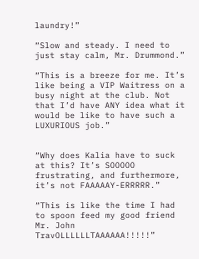laundry!”

“Slow and steady. I need to just stay calm, Mr. Drummond.”

“This is a breeze for me. It’s like being a VIP Waitress on a busy night at the club. Not that I’d have ANY idea what it would be like to have such a LUXURIOUS job.”


“Why does Kalia have to suck at this? It’s SOOOOO frustrating, and furthermore, it’s not FAAAAAY-ERRRRR.”

“This is like the time I had to spoon feed my good friend Mr. John TravOLLLLLLTAAAAAA!!!!!”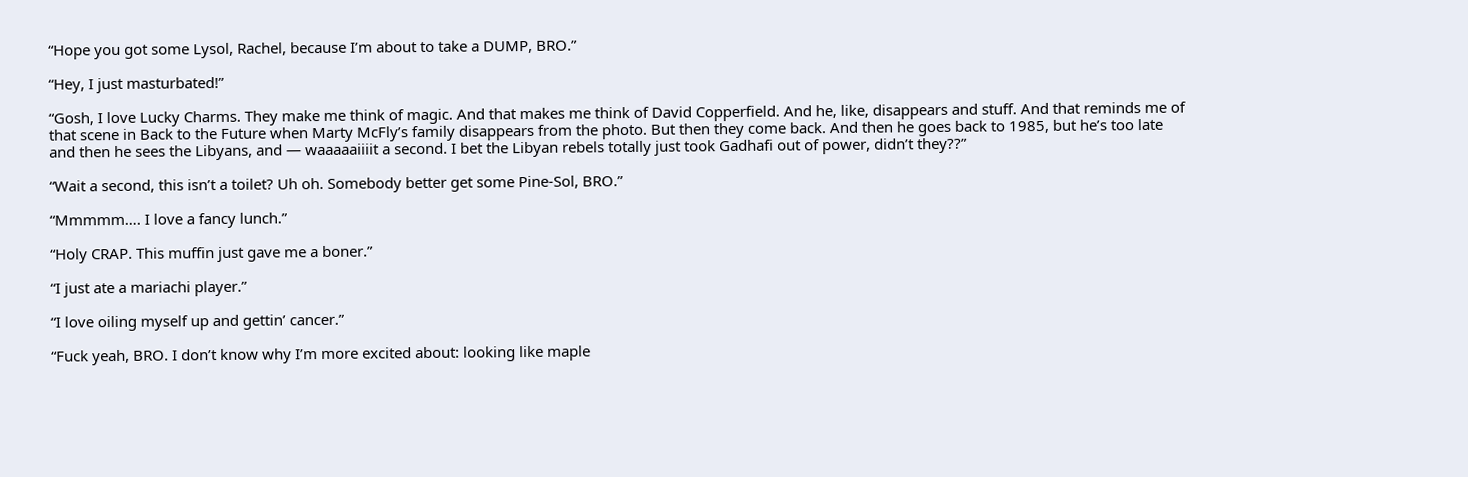“Hope you got some Lysol, Rachel, because I’m about to take a DUMP, BRO.”

“Hey, I just masturbated!”

“Gosh, I love Lucky Charms. They make me think of magic. And that makes me think of David Copperfield. And he, like, disappears and stuff. And that reminds me of that scene in Back to the Future when Marty McFly’s family disappears from the photo. But then they come back. And then he goes back to 1985, but he’s too late and then he sees the Libyans, and — waaaaaiiiit a second. I bet the Libyan rebels totally just took Gadhafi out of power, didn’t they??”

“Wait a second, this isn’t a toilet? Uh oh. Somebody better get some Pine-Sol, BRO.”

“Mmmmm…. I love a fancy lunch.”

“Holy CRAP. This muffin just gave me a boner.”

“I just ate a mariachi player.”

“I love oiling myself up and gettin’ cancer.”

“Fuck yeah, BRO. I don’t know why I’m more excited about: looking like maple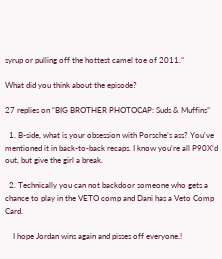syrup or pulling off the hottest camel toe of 2011.”

What did you think about the episode?

27 replies on “BIG BROTHER PHOTOCAP: Suds & Muffins”

  1. B-side, what is your obsession with Porsche’s ass? You’ve mentioned it in back-to-back recaps. I know you’re all P90X’d out, but give the girl a break.

  2. Technically you can not backdoor someone who gets a chance to play in the VETO comp and Dani has a Veto Comp Card.

    I hope Jordan wins again and pisses off everyone.!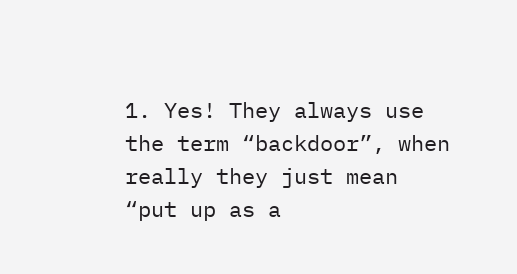1. Yes! They always use the term “backdoor”, when really they just mean “put up as a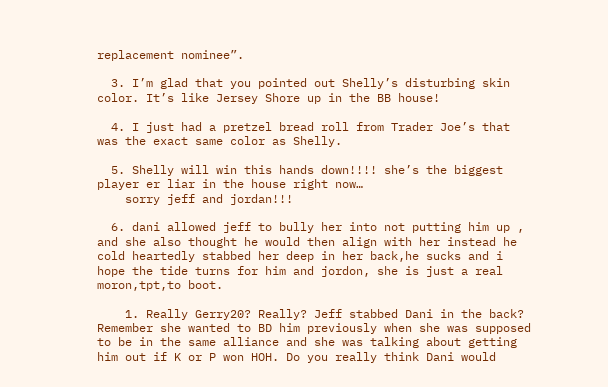replacement nominee”.

  3. I’m glad that you pointed out Shelly’s disturbing skin color. It’s like Jersey Shore up in the BB house!

  4. I just had a pretzel bread roll from Trader Joe’s that was the exact same color as Shelly.

  5. Shelly will win this hands down!!!! she’s the biggest player er liar in the house right now…
    sorry jeff and jordan!!!

  6. dani allowed jeff to bully her into not putting him up , and she also thought he would then align with her instead he cold heartedly stabbed her deep in her back,he sucks and i hope the tide turns for him and jordon, she is just a real moron,tpt,to boot.

    1. Really Gerry20? Really? Jeff stabbed Dani in the back? Remember she wanted to BD him previously when she was supposed to be in the same alliance and she was talking about getting him out if K or P won HOH. Do you really think Dani would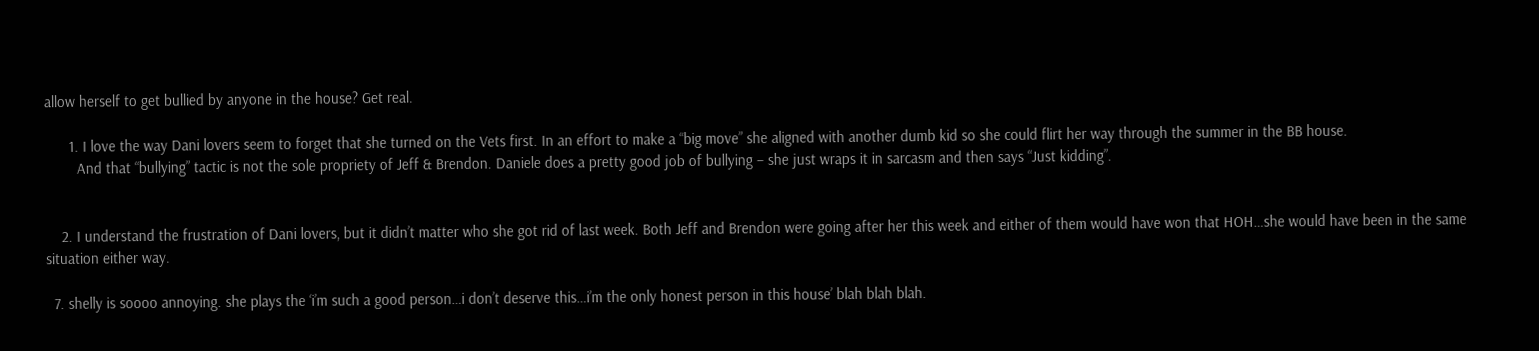allow herself to get bullied by anyone in the house? Get real.

      1. I love the way Dani lovers seem to forget that she turned on the Vets first. In an effort to make a “big move” she aligned with another dumb kid so she could flirt her way through the summer in the BB house.
        And that “bullying” tactic is not the sole propriety of Jeff & Brendon. Daniele does a pretty good job of bullying – she just wraps it in sarcasm and then says “Just kidding”.


    2. I understand the frustration of Dani lovers, but it didn’t matter who she got rid of last week. Both Jeff and Brendon were going after her this week and either of them would have won that HOH…she would have been in the same situation either way.

  7. shelly is soooo annoying. she plays the ‘i’m such a good person…i don’t deserve this…i’m the only honest person in this house’ blah blah blah.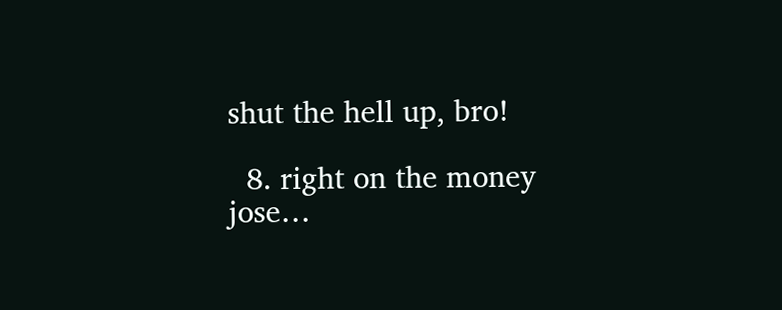shut the hell up, bro!

  8. right on the money jose…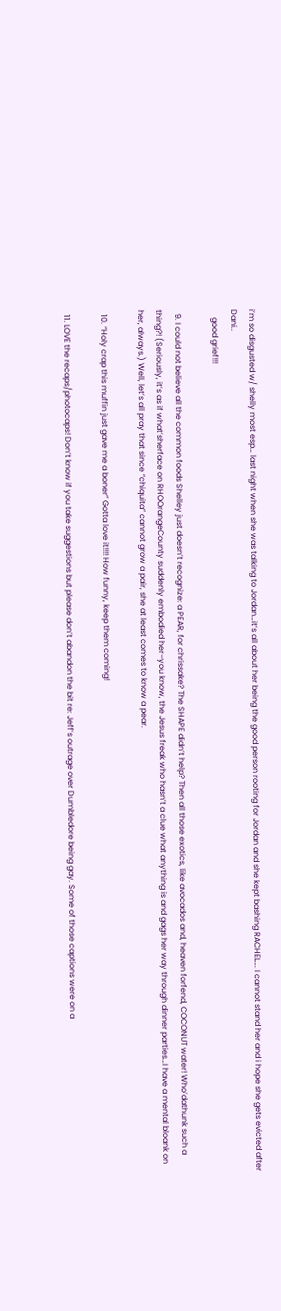i’m so disgusted w/ shelly most esp… last night when she was talking to Jordan…it’s all about her being the good person rooting for Jordan and she kept bashing RACHEL…. I cannot stand her and i hope she gets evicted after Dani..
    good grief!!!

  9. I could not believe all the common foods Shelley just doesn’t recognize: a PEAR, for chrissake? The SHAPE didn’t help? Then all those exotics, like avocados and, heaven forfend, COCONUT water! Who’dathunk such a thing?! (Seriously, it’s as if what’sherface on RHOOrangeCounty suddenly embodied her–you know, the Jesus freak who hasn’t a clue what anything is and gags her way through dinner parties…I have a mental bloank on her, always.) Well, let’s all pray that since “chiquita” cannot grow a pair, she at least comes to know a pear.

  10. “Holy crap this muffin just gave me a boner” Gotta love it!!!! How funny, keep them coming!

  11. LOVE the recaps/photocaps! Don’t know if you take suggestions but please don’t abandon the bit re: Jeff’s outrage over Dumbledore being gay. Some of those captions were on a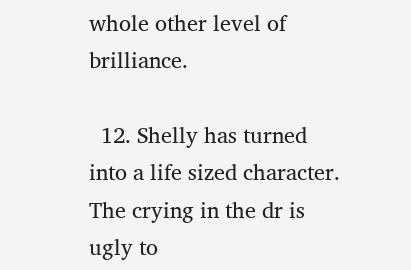whole other level of brilliance.

  12. Shelly has turned into a life sized character. The crying in the dr is ugly to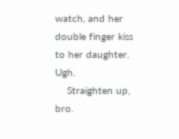watch, and her double finger kiss to her daughter. Ugh.
    Straighten up, bro.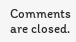Comments are closed.